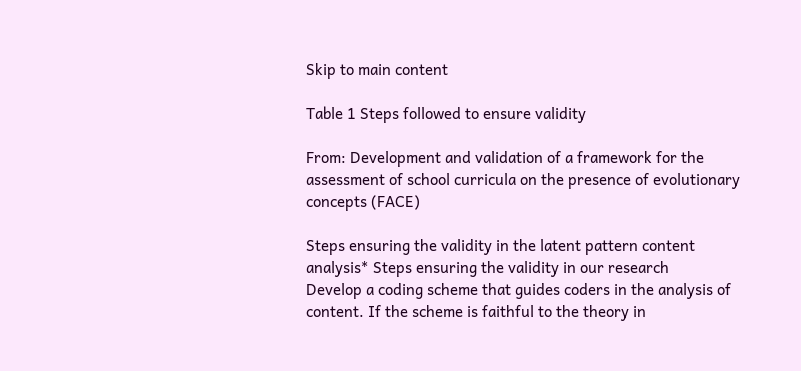Skip to main content

Table 1 Steps followed to ensure validity

From: Development and validation of a framework for the assessment of school curricula on the presence of evolutionary concepts (FACE)

Steps ensuring the validity in the latent pattern content analysis* Steps ensuring the validity in our research
Develop a coding scheme that guides coders in the analysis of content. If the scheme is faithful to the theory in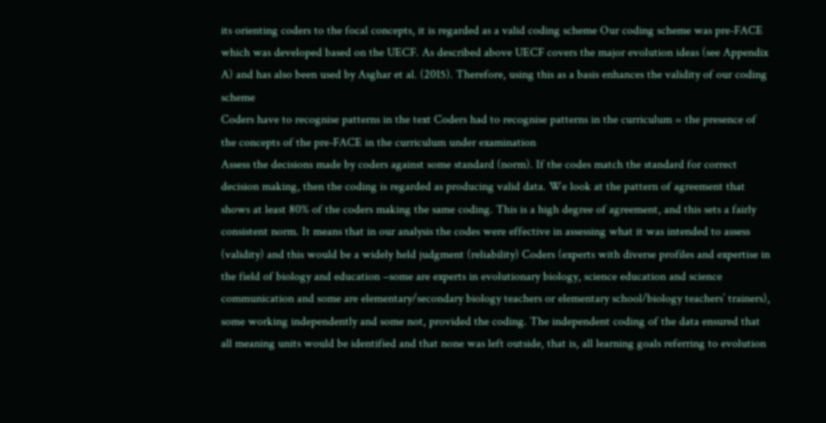its orienting coders to the focal concepts, it is regarded as a valid coding scheme Our coding scheme was pre-FACE which was developed based on the UECF. As described above UECF covers the major evolution ideas (see Appendix A) and has also been used by Asghar et al. (2015). Therefore, using this as a basis enhances the validity of our coding scheme
Coders have to recognise patterns in the text Coders had to recognise patterns in the curriculum = the presence of the concepts of the pre-FACE in the curriculum under examination
Assess the decisions made by coders against some standard (norm). If the codes match the standard for correct decision making, then the coding is regarded as producing valid data. We look at the pattern of agreement that shows at least 80% of the coders making the same coding. This is a high degree of agreement, and this sets a fairly consistent norm. It means that in our analysis the codes were effective in assessing what it was intended to assess (validity) and this would be a widely held judgment (reliability) Coders (experts with diverse profiles and expertise in the field of biology and education –some are experts in evolutionary biology, science education and science communication and some are elementary/secondary biology teachers or elementary school/biology teachers’ trainers), some working independently and some not, provided the coding. The independent coding of the data ensured that all meaning units would be identified and that none was left outside, that is, all learning goals referring to evolution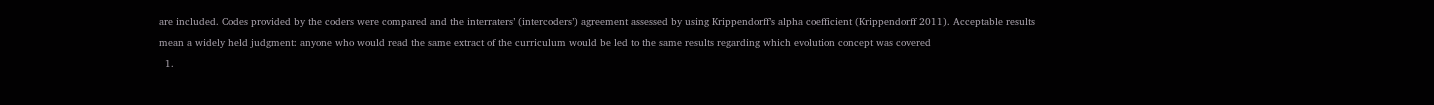are included. Codes provided by the coders were compared and the interraters’ (intercoders’) agreement assessed by using Krippendorff’s alpha coefficient (Krippendorff 2011). Acceptable results mean a widely held judgment: anyone who would read the same extract of the curriculum would be led to the same results regarding which evolution concept was covered
  1.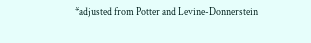*adjusted from Potter and Levine-Donnerstein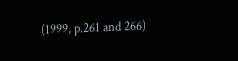(1999, p.261 and 266)